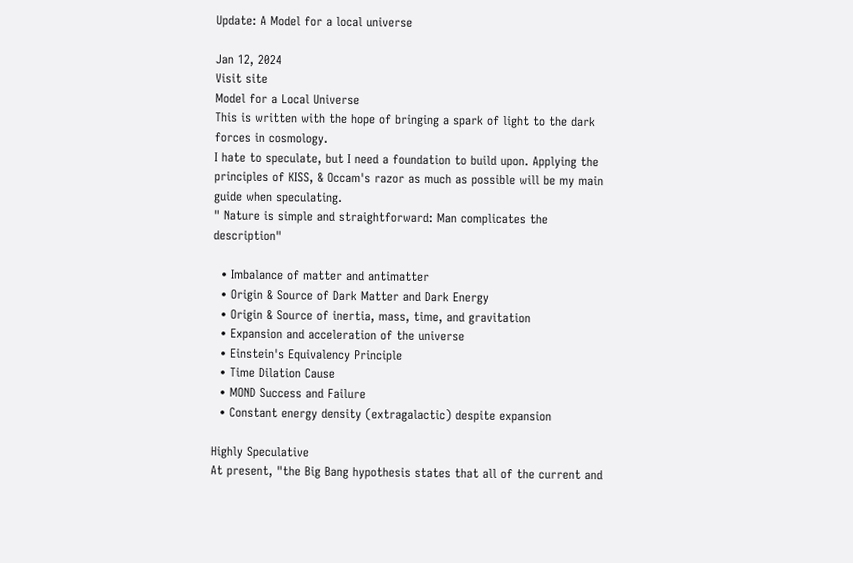Update: A Model for a local universe

Jan 12, 2024
Visit site
Model for a Local Universe
This is written with the hope of bringing a spark of light to the dark forces in cosmology.
I hate to speculate, but I need a foundation to build upon. Applying the principles of KISS, & Occam's razor as much as possible will be my main guide when speculating.
" Nature is simple and straightforward: Man complicates the description"

  • Imbalance of matter and antimatter
  • Origin & Source of Dark Matter and Dark Energy
  • Origin & Source of inertia, mass, time, and gravitation
  • Expansion and acceleration of the universe
  • Einstein's Equivalency Principle
  • Time Dilation Cause
  • MOND Success and Failure
  • Constant energy density (extragalactic) despite expansion

Highly Speculative
At present, "the Big Bang hypothesis states that all of the current and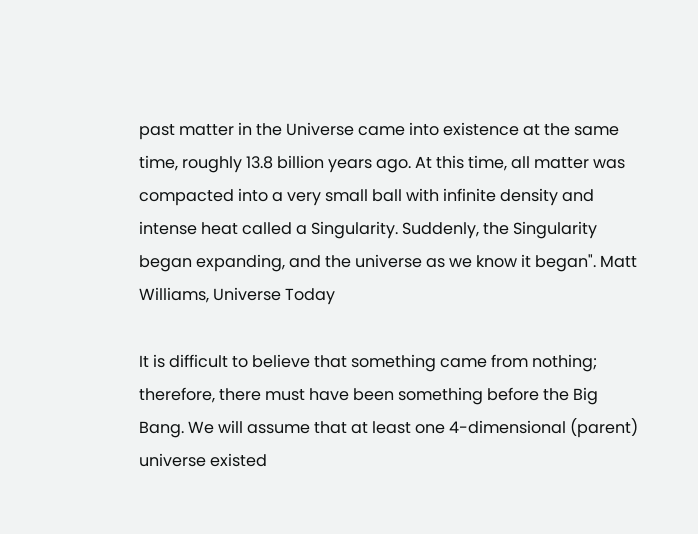past matter in the Universe came into existence at the same time, roughly 13.8 billion years ago. At this time, all matter was compacted into a very small ball with infinite density and intense heat called a Singularity. Suddenly, the Singularity began expanding, and the universe as we know it began". Matt Williams, Universe Today

It is difficult to believe that something came from nothing; therefore, there must have been something before the Big Bang. We will assume that at least one 4-dimensional (parent) universe existed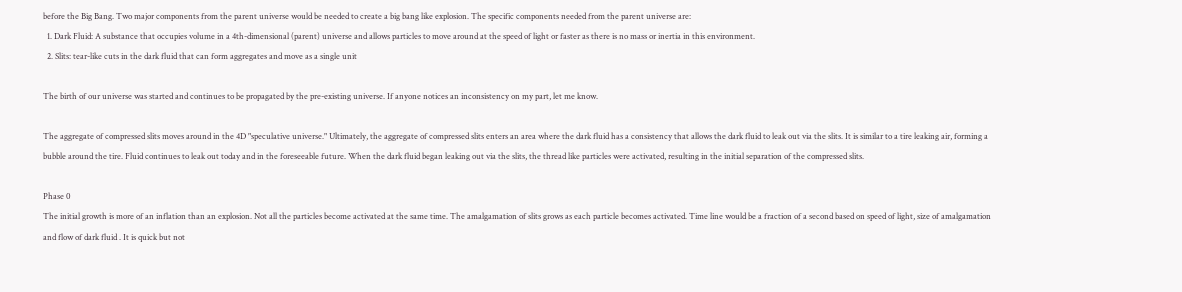before the Big Bang. Two major components from the parent universe would be needed to create a big bang like explosion. The specific components needed from the parent universe are:
  1. Dark Fluid: A substance that occupies volume in a 4th-dimensional (parent) universe and allows particles to move around at the speed of light or faster as there is no mass or inertia in this environment.
  2. Slits: tear-like cuts in the dark fluid that can form aggregates and move as a single unit

The birth of our universe was started and continues to be propagated by the pre-existing universe. If anyone notices an inconsistency on my part, let me know.

The aggregate of compressed slits moves around in the 4D "speculative universe." Ultimately, the aggregate of compressed slits enters an area where the dark fluid has a consistency that allows the dark fluid to leak out via the slits. It is similar to a tire leaking air, forming a bubble around the tire. Fluid continues to leak out today and in the foreseeable future. When the dark fluid began leaking out via the slits, the thread like particles were activated, resulting in the initial separation of the compressed slits.

Phase 0
The initial growth is more of an inflation than an explosion. Not all the particles become activated at the same time. The amalgamation of slits grows as each particle becomes activated. Time line would be a fraction of a second based on speed of light, size of amalgamation and flow of dark fluid . It is quick but not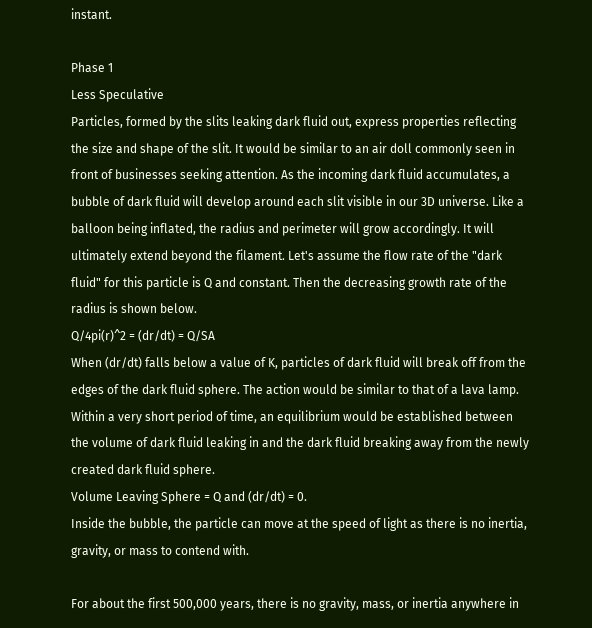instant.

Phase 1
Less Speculative
Particles, formed by the slits leaking dark fluid out, express properties reflecting the size and shape of the slit. It would be similar to an air doll commonly seen in front of businesses seeking attention. As the incoming dark fluid accumulates, a bubble of dark fluid will develop around each slit visible in our 3D universe. Like a balloon being inflated, the radius and perimeter will grow accordingly. It will ultimately extend beyond the filament. Let's assume the flow rate of the "dark fluid" for this particle is Q and constant. Then the decreasing growth rate of the radius is shown below.
Q/4pi(r)^2 = (dr/dt) = Q/SA
When (dr/dt) falls below a value of K, particles of dark fluid will break off from the edges of the dark fluid sphere. The action would be similar to that of a lava lamp. Within a very short period of time, an equilibrium would be established between the volume of dark fluid leaking in and the dark fluid breaking away from the newly created dark fluid sphere.
Volume Leaving Sphere = Q and (dr/dt) = 0.
Inside the bubble, the particle can move at the speed of light as there is no inertia, gravity, or mass to contend with.

For about the first 500,000 years, there is no gravity, mass, or inertia anywhere in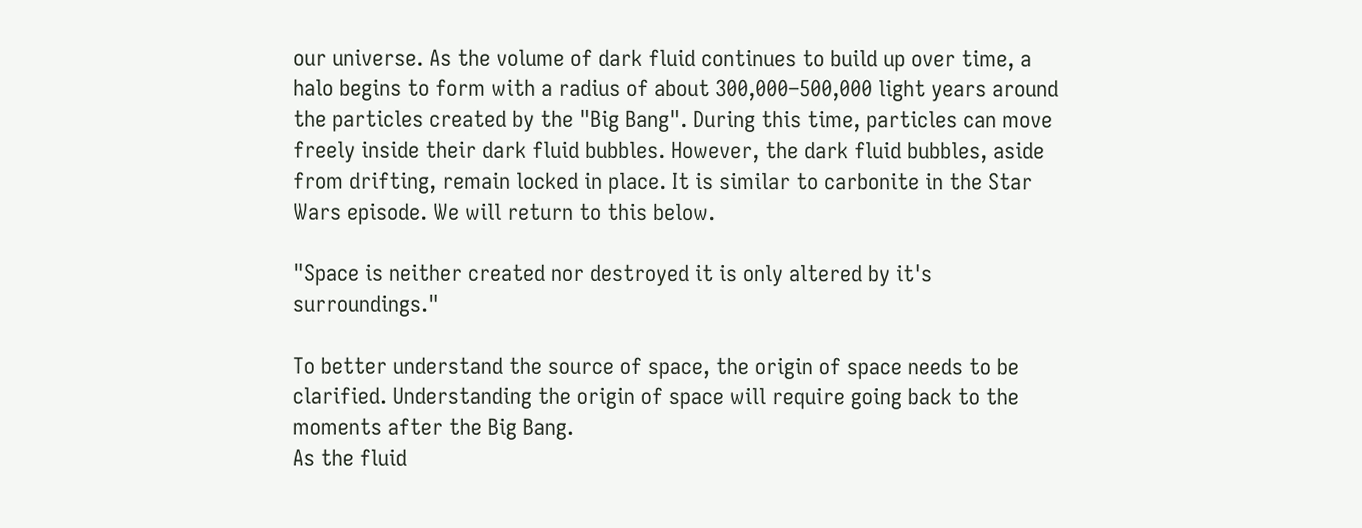our universe. As the volume of dark fluid continues to build up over time, a halo begins to form with a radius of about 300,000–500,000 light years around the particles created by the "Big Bang". During this time, particles can move freely inside their dark fluid bubbles. However, the dark fluid bubbles, aside from drifting, remain locked in place. It is similar to carbonite in the Star Wars episode. We will return to this below.

"Space is neither created nor destroyed it is only altered by it's surroundings."

To better understand the source of space, the origin of space needs to be clarified. Understanding the origin of space will require going back to the moments after the Big Bang.
As the fluid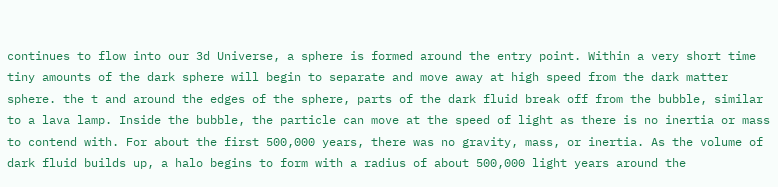continues to flow into our 3d Universe, a sphere is formed around the entry point. Within a very short time tiny amounts of the dark sphere will begin to separate and move away at high speed from the dark matter sphere. the t and around the edges of the sphere, parts of the dark fluid break off from the bubble, similar to a lava lamp. Inside the bubble, the particle can move at the speed of light as there is no inertia or mass to contend with. For about the first 500,000 years, there was no gravity, mass, or inertia. As the volume of dark fluid builds up, a halo begins to form with a radius of about 500,000 light years around the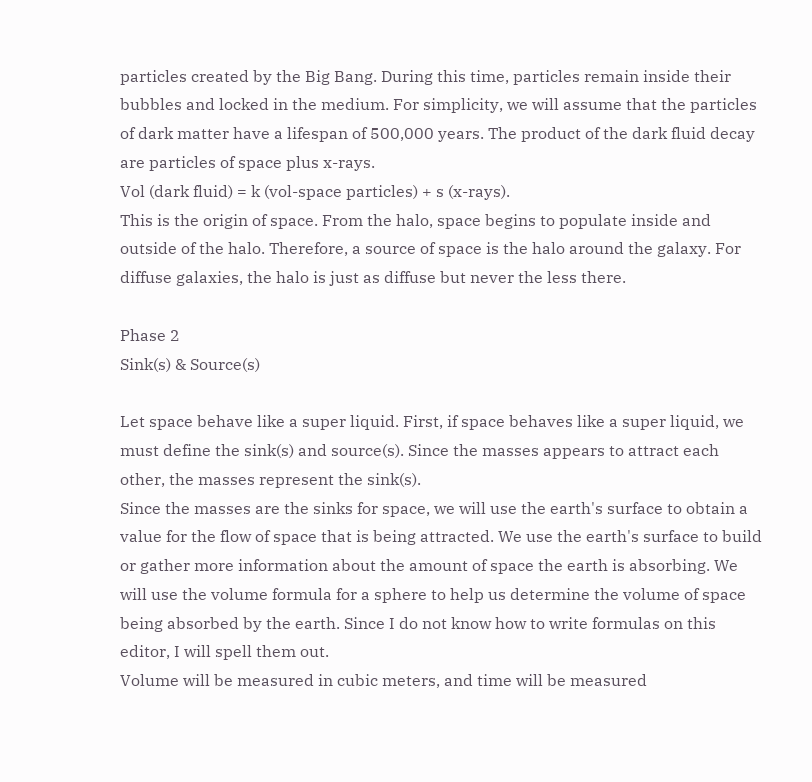particles created by the Big Bang. During this time, particles remain inside their bubbles and locked in the medium. For simplicity, we will assume that the particles of dark matter have a lifespan of 500,000 years. The product of the dark fluid decay are particles of space plus x-rays.
Vol (dark fluid) = k (vol-space particles) + s (x-rays).
This is the origin of space. From the halo, space begins to populate inside and outside of the halo. Therefore, a source of space is the halo around the galaxy. For diffuse galaxies, the halo is just as diffuse but never the less there.

Phase 2
Sink(s) & Source(s)

Let space behave like a super liquid. First, if space behaves like a super liquid, we must define the sink(s) and source(s). Since the masses appears to attract each other, the masses represent the sink(s).
Since the masses are the sinks for space, we will use the earth's surface to obtain a value for the flow of space that is being attracted. We use the earth's surface to build or gather more information about the amount of space the earth is absorbing. We will use the volume formula for a sphere to help us determine the volume of space being absorbed by the earth. Since I do not know how to write formulas on this editor, I will spell them out.
Volume will be measured in cubic meters, and time will be measured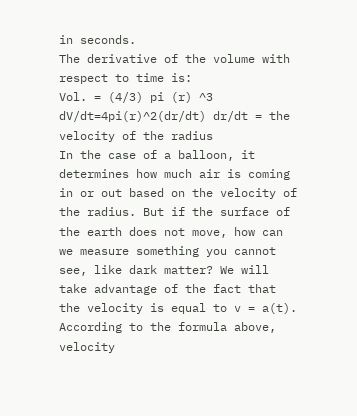in seconds.
The derivative of the volume with respect to time is:
Vol. = (4/3) pi (r) ^3 dV/dt=4pi(r)^2(dr/dt) dr/dt = the velocity of the radius
In the case of a balloon, it determines how much air is coming in or out based on the velocity of the radius. But if the surface of the earth does not move, how can we measure something you cannot see, like dark matter? We will take advantage of the fact that the velocity is equal to v = a(t).
According to the formula above, velocity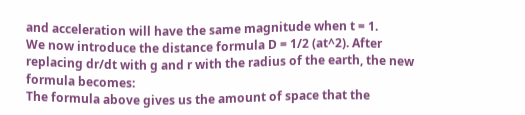and acceleration will have the same magnitude when t = 1.
We now introduce the distance formula D = 1/2 (at^2). After replacing dr/dt with g and r with the radius of the earth, the new formula becomes:
The formula above gives us the amount of space that the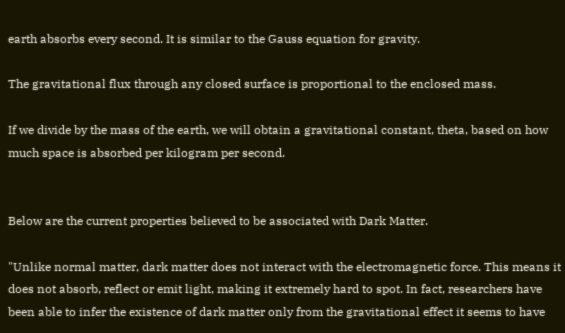earth absorbs every second. It is similar to the Gauss equation for gravity.

The gravitational flux through any closed surface is proportional to the enclosed mass.

If we divide by the mass of the earth, we will obtain a gravitational constant, theta, based on how much space is absorbed per kilogram per second.


Below are the current properties believed to be associated with Dark Matter.

"Unlike normal matter, dark matter does not interact with the electromagnetic force. This means it does not absorb, reflect or emit light, making it extremely hard to spot. In fact, researchers have been able to infer the existence of dark matter only from the gravitational effect it seems to have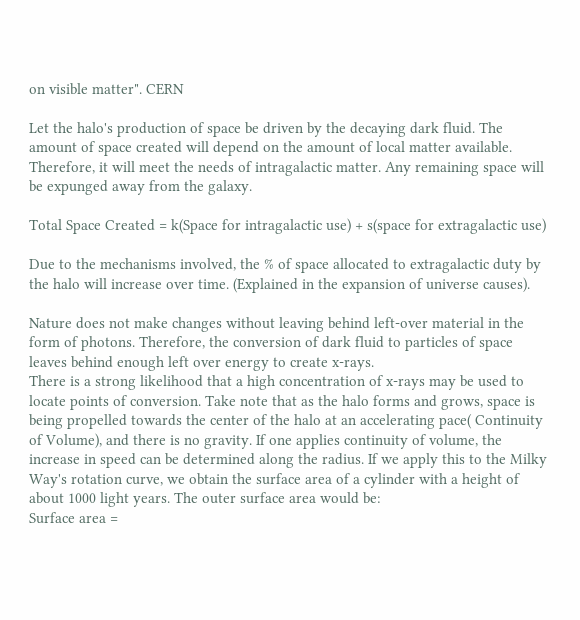on visible matter". CERN

Let the halo's production of space be driven by the decaying dark fluid. The amount of space created will depend on the amount of local matter available. Therefore, it will meet the needs of intragalactic matter. Any remaining space will be expunged away from the galaxy.

Total Space Created = k(Space for intragalactic use) + s(space for extragalactic use)

Due to the mechanisms involved, the % of space allocated to extragalactic duty by the halo will increase over time. (Explained in the expansion of universe causes).

Nature does not make changes without leaving behind left-over material in the form of photons. Therefore, the conversion of dark fluid to particles of space leaves behind enough left over energy to create x-rays.
There is a strong likelihood that a high concentration of x-rays may be used to locate points of conversion. Take note that as the halo forms and grows, space is being propelled towards the center of the halo at an accelerating pace( Continuity of Volume), and there is no gravity. If one applies continuity of volume, the increase in speed can be determined along the radius. If we apply this to the Milky Way's rotation curve, we obtain the surface area of a cylinder with a height of about 1000 light years. The outer surface area would be:
Surface area =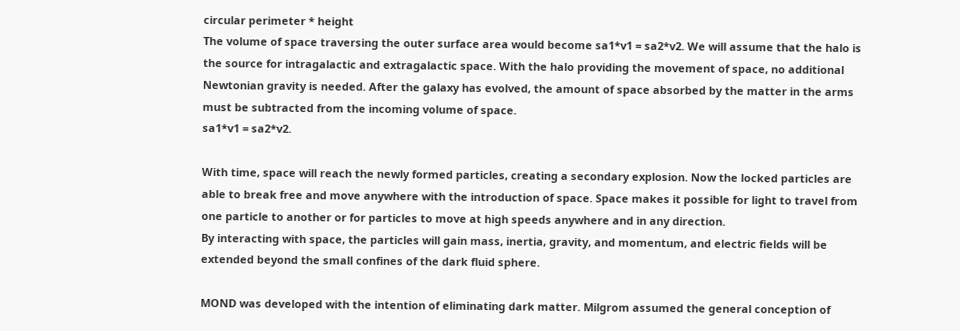circular perimeter * height
The volume of space traversing the outer surface area would become sa1*v1 = sa2*v2. We will assume that the halo is the source for intragalactic and extragalactic space. With the halo providing the movement of space, no additional Newtonian gravity is needed. After the galaxy has evolved, the amount of space absorbed by the matter in the arms must be subtracted from the incoming volume of space.
sa1*v1 = sa2*v2.

With time, space will reach the newly formed particles, creating a secondary explosion. Now the locked particles are able to break free and move anywhere with the introduction of space. Space makes it possible for light to travel from one particle to another or for particles to move at high speeds anywhere and in any direction.
By interacting with space, the particles will gain mass, inertia, gravity, and momentum, and electric fields will be extended beyond the small confines of the dark fluid sphere.

MOND was developed with the intention of eliminating dark matter. Milgrom assumed the general conception of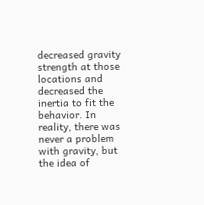decreased gravity strength at those locations and decreased the inertia to fit the behavior. In reality, there was never a problem with gravity, but the idea of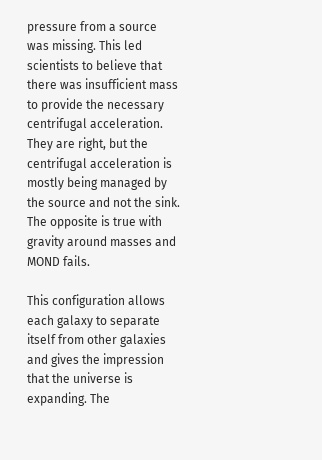pressure from a source was missing. This led scientists to believe that there was insufficient mass to provide the necessary centrifugal acceleration. They are right, but the centrifugal acceleration is mostly being managed by the source and not the sink. The opposite is true with gravity around masses and MOND fails.

This configuration allows each galaxy to separate itself from other galaxies and gives the impression that the universe is expanding. The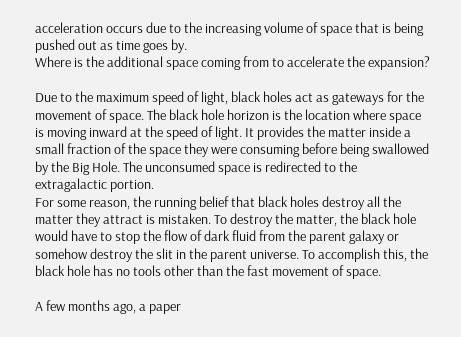acceleration occurs due to the increasing volume of space that is being pushed out as time goes by.
Where is the additional space coming from to accelerate the expansion?

Due to the maximum speed of light, black holes act as gateways for the movement of space. The black hole horizon is the location where space is moving inward at the speed of light. It provides the matter inside a small fraction of the space they were consuming before being swallowed by the Big Hole. The unconsumed space is redirected to the extragalactic portion.
For some reason, the running belief that black holes destroy all the matter they attract is mistaken. To destroy the matter, the black hole would have to stop the flow of dark fluid from the parent galaxy or somehow destroy the slit in the parent universe. To accomplish this, the black hole has no tools other than the fast movement of space.

A few months ago, a paper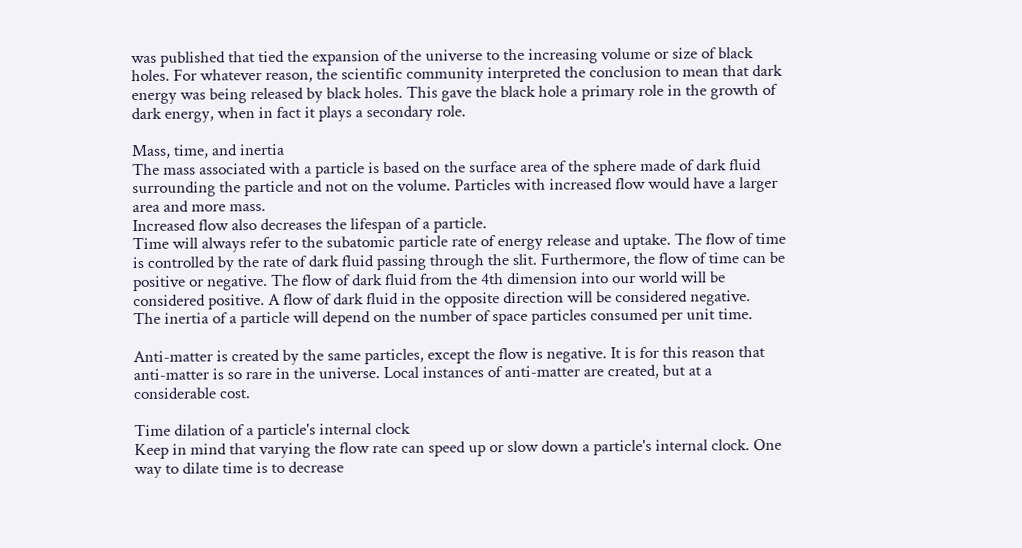was published that tied the expansion of the universe to the increasing volume or size of black holes. For whatever reason, the scientific community interpreted the conclusion to mean that dark energy was being released by black holes. This gave the black hole a primary role in the growth of dark energy, when in fact it plays a secondary role.

Mass, time, and inertia
The mass associated with a particle is based on the surface area of the sphere made of dark fluid surrounding the particle and not on the volume. Particles with increased flow would have a larger area and more mass.
Increased flow also decreases the lifespan of a particle.
Time will always refer to the subatomic particle rate of energy release and uptake. The flow of time is controlled by the rate of dark fluid passing through the slit. Furthermore, the flow of time can be positive or negative. The flow of dark fluid from the 4th dimension into our world will be considered positive. A flow of dark fluid in the opposite direction will be considered negative.
The inertia of a particle will depend on the number of space particles consumed per unit time.

Anti-matter is created by the same particles, except the flow is negative. It is for this reason that anti-matter is so rare in the universe. Local instances of anti-matter are created, but at a considerable cost.

Time dilation of a particle's internal clock
Keep in mind that varying the flow rate can speed up or slow down a particle's internal clock. One way to dilate time is to decrease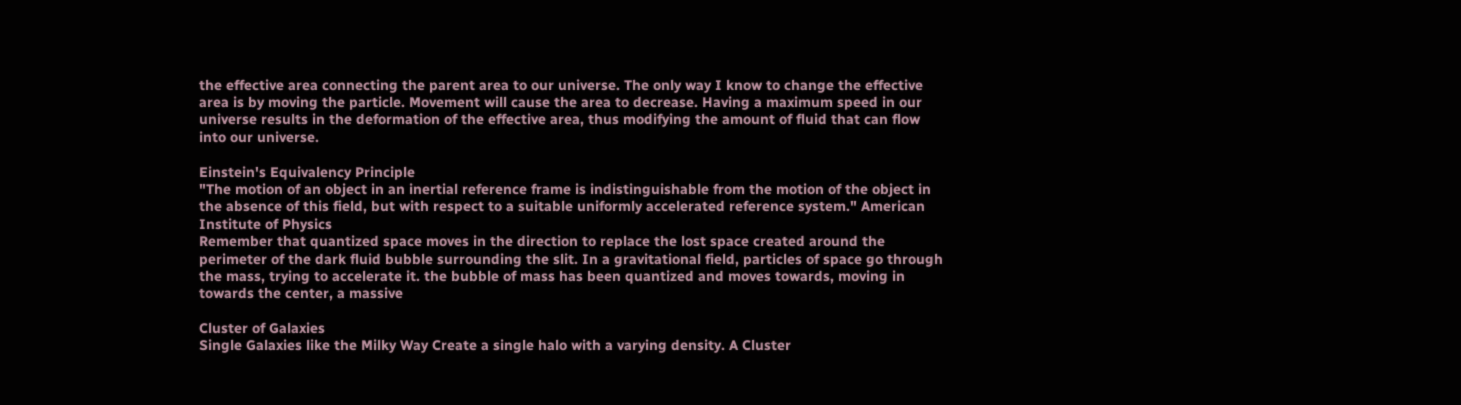the effective area connecting the parent area to our universe. The only way I know to change the effective area is by moving the particle. Movement will cause the area to decrease. Having a maximum speed in our universe results in the deformation of the effective area, thus modifying the amount of fluid that can flow into our universe.

Einstein's Equivalency Principle
"The motion of an object in an inertial reference frame is indistinguishable from the motion of the object in the absence of this field, but with respect to a suitable uniformly accelerated reference system." American Institute of Physics
Remember that quantized space moves in the direction to replace the lost space created around the perimeter of the dark fluid bubble surrounding the slit. In a gravitational field, particles of space go through the mass, trying to accelerate it. the bubble of mass has been quantized and moves towards, moving in towards the center, a massive

Cluster of Galaxies
Single Galaxies like the Milky Way Create a single halo with a varying density. A Cluster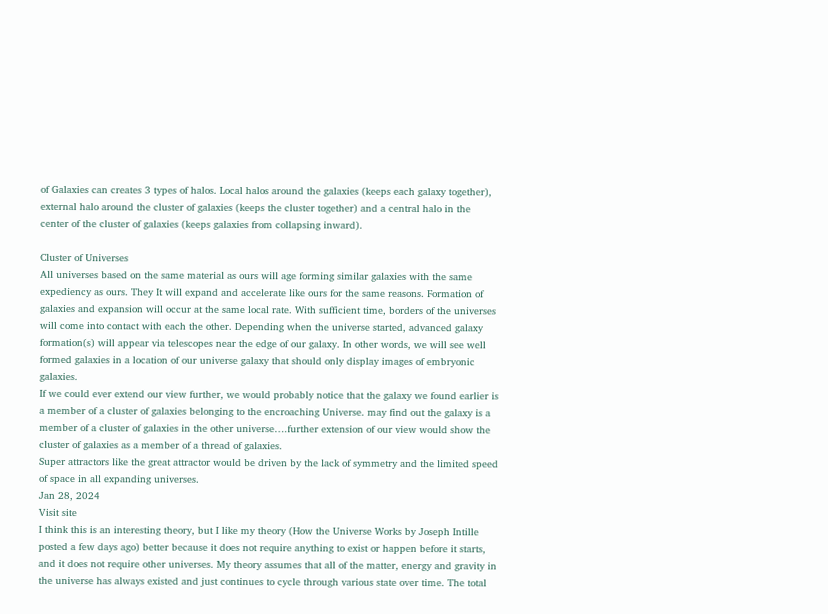of Galaxies can creates 3 types of halos. Local halos around the galaxies (keeps each galaxy together), external halo around the cluster of galaxies (keeps the cluster together) and a central halo in the center of the cluster of galaxies (keeps galaxies from collapsing inward).

Cluster of Universes
All universes based on the same material as ours will age forming similar galaxies with the same expediency as ours. They It will expand and accelerate like ours for the same reasons. Formation of galaxies and expansion will occur at the same local rate. With sufficient time, borders of the universes will come into contact with each the other. Depending when the universe started, advanced galaxy formation(s) will appear via telescopes near the edge of our galaxy. In other words, we will see well formed galaxies in a location of our universe galaxy that should only display images of embryonic galaxies.
If we could ever extend our view further, we would probably notice that the galaxy we found earlier is a member of a cluster of galaxies belonging to the encroaching Universe. may find out the galaxy is a member of a cluster of galaxies in the other universe….further extension of our view would show the cluster of galaxies as a member of a thread of galaxies.
Super attractors like the great attractor would be driven by the lack of symmetry and the limited speed of space in all expanding universes.
Jan 28, 2024
Visit site
I think this is an interesting theory, but I like my theory (How the Universe Works by Joseph Intille posted a few days ago) better because it does not require anything to exist or happen before it starts, and it does not require other universes. My theory assumes that all of the matter, energy and gravity in the universe has always existed and just continues to cycle through various state over time. The total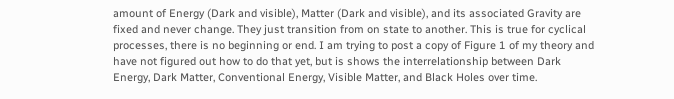amount of Energy (Dark and visible), Matter (Dark and visible), and its associated Gravity are fixed and never change. They just transition from on state to another. This is true for cyclical processes, there is no beginning or end. I am trying to post a copy of Figure 1 of my theory and have not figured out how to do that yet, but is shows the interrelationship between Dark Energy, Dark Matter, Conventional Energy, Visible Matter, and Black Holes over time.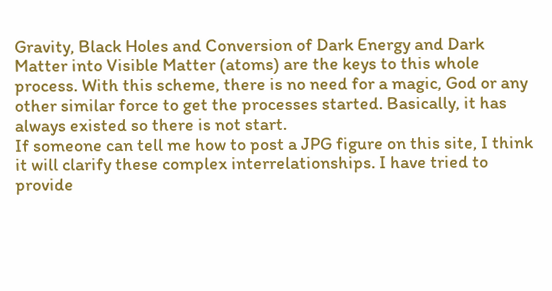Gravity, Black Holes and Conversion of Dark Energy and Dark Matter into Visible Matter (atoms) are the keys to this whole process. With this scheme, there is no need for a magic, God or any other similar force to get the processes started. Basically, it has always existed so there is not start.
If someone can tell me how to post a JPG figure on this site, I think it will clarify these complex interrelationships. I have tried to provide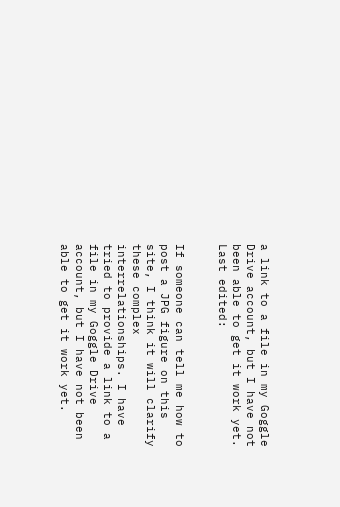a link to a file in my Goggle Drive account, but I have not been able to get it work yet.
Last edited:


If someone can tell me how to post a JPG figure on this site, I think it will clarify these complex interrelationships. I have tried to provide a link to a file in my Goggle Drive account, but I have not been able to get it work yet.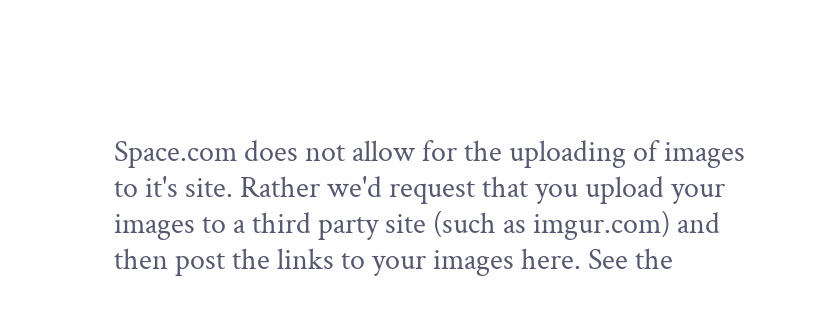Space.com does not allow for the uploading of images to it's site. Rather we'd request that you upload your images to a third party site (such as imgur.com) and then post the links to your images here. See the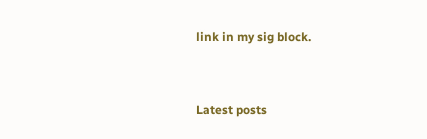link in my sig block.


Latest posts